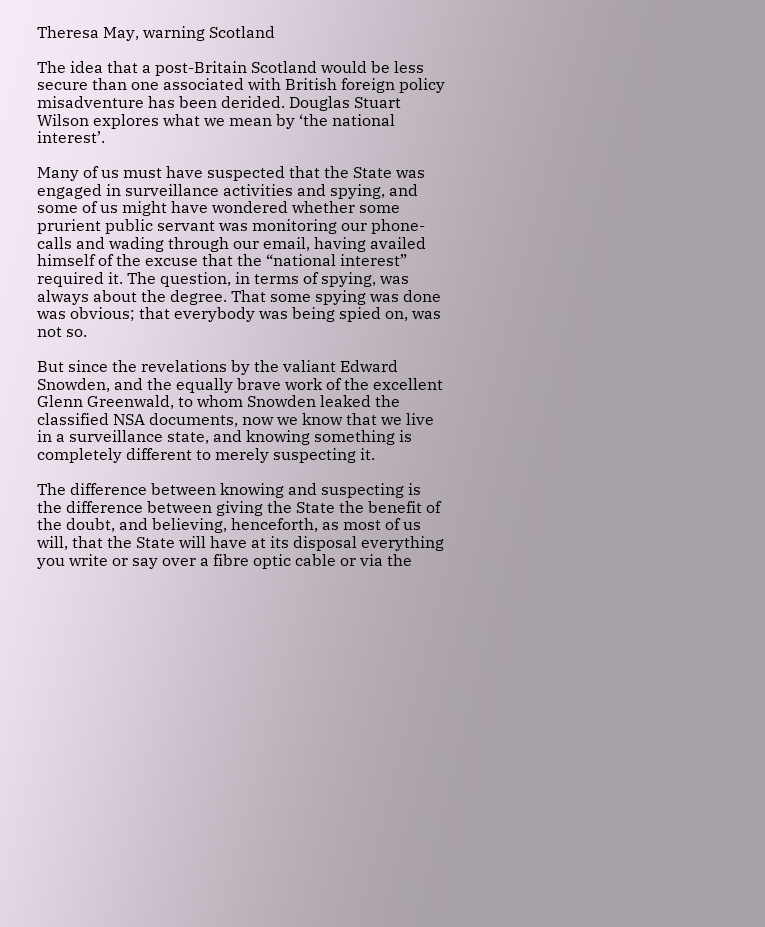Theresa May, warning Scotland

The idea that a post-Britain Scotland would be less secure than one associated with British foreign policy misadventure has been derided. Douglas Stuart Wilson explores what we mean by ‘the national interest’.

Many of us must have suspected that the State was engaged in surveillance activities and spying, and some of us might have wondered whether some prurient public servant was monitoring our phone-calls and wading through our email, having availed himself of the excuse that the “national interest” required it. The question, in terms of spying, was always about the degree. That some spying was done was obvious; that everybody was being spied on, was not so.

But since the revelations by the valiant Edward Snowden, and the equally brave work of the excellent Glenn Greenwald, to whom Snowden leaked the classified NSA documents, now we know that we live in a surveillance state, and knowing something is completely different to merely suspecting it.

The difference between knowing and suspecting is the difference between giving the State the benefit of the doubt, and believing, henceforth, as most of us will, that the State will have at its disposal everything you write or say over a fibre optic cable or via the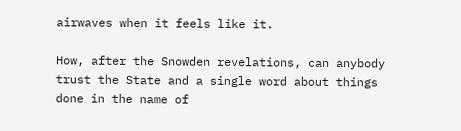airwaves when it feels like it.

How, after the Snowden revelations, can anybody trust the State and a single word about things done in the name of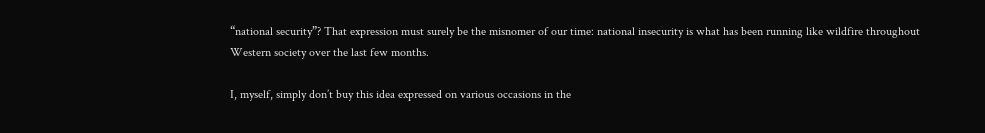“national security”? That expression must surely be the misnomer of our time: national insecurity is what has been running like wildfire throughout Western society over the last few months.

I, myself, simply don’t buy this idea expressed on various occasions in the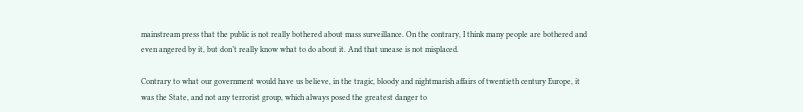mainstream press that the public is not really bothered about mass surveillance. On the contrary, I think many people are bothered and even angered by it, but don’t really know what to do about it. And that unease is not misplaced.

Contrary to what our government would have us believe, in the tragic, bloody and nightmarish affairs of twentieth century Europe, it was the State, and not any terrorist group, which always posed the greatest danger to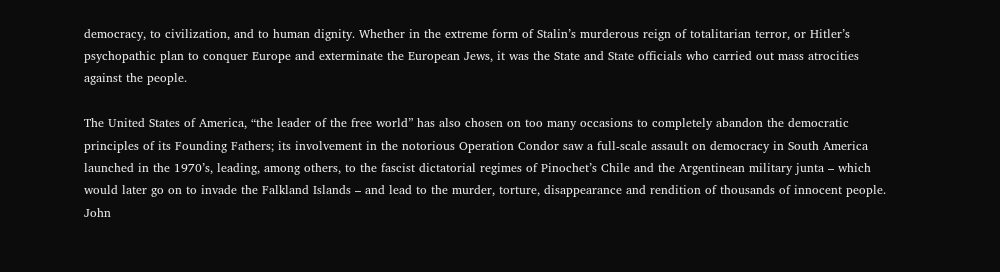democracy, to civilization, and to human dignity. Whether in the extreme form of Stalin’s murderous reign of totalitarian terror, or Hitler’s psychopathic plan to conquer Europe and exterminate the European Jews, it was the State and State officials who carried out mass atrocities against the people.

The United States of America, “the leader of the free world” has also chosen on too many occasions to completely abandon the democratic principles of its Founding Fathers; its involvement in the notorious Operation Condor saw a full-scale assault on democracy in South America launched in the 1970’s, leading, among others, to the fascist dictatorial regimes of Pinochet’s Chile and the Argentinean military junta – which would later go on to invade the Falkland Islands – and lead to the murder, torture, disappearance and rendition of thousands of innocent people. John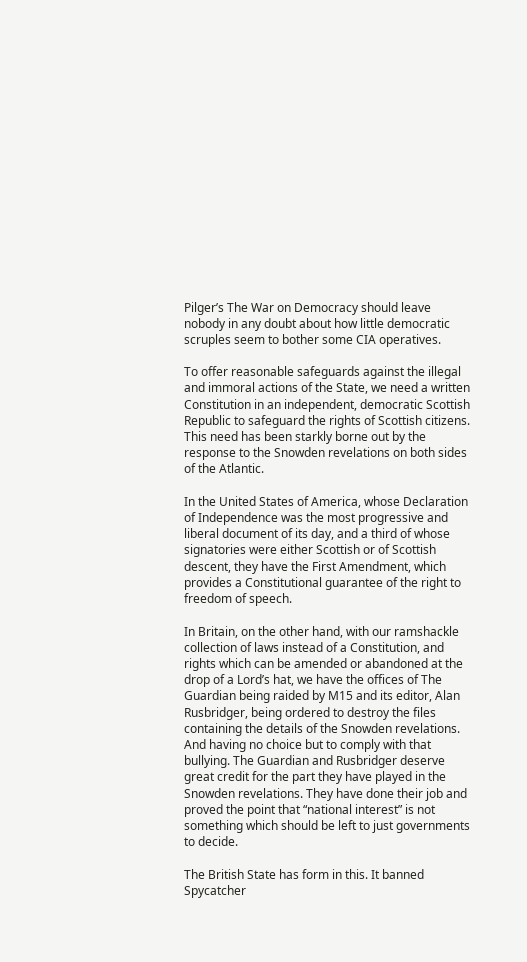Pilger’s The War on Democracy should leave nobody in any doubt about how little democratic scruples seem to bother some CIA operatives.

To offer reasonable safeguards against the illegal and immoral actions of the State, we need a written Constitution in an independent, democratic Scottish Republic to safeguard the rights of Scottish citizens. This need has been starkly borne out by the response to the Snowden revelations on both sides of the Atlantic.

In the United States of America, whose Declaration of Independence was the most progressive and liberal document of its day, and a third of whose signatories were either Scottish or of Scottish descent, they have the First Amendment, which provides a Constitutional guarantee of the right to freedom of speech.

In Britain, on the other hand, with our ramshackle collection of laws instead of a Constitution, and rights which can be amended or abandoned at the drop of a Lord’s hat, we have the offices of The Guardian being raided by M15 and its editor, Alan Rusbridger, being ordered to destroy the files containing the details of the Snowden revelations. And having no choice but to comply with that bullying. The Guardian and Rusbridger deserve great credit for the part they have played in the Snowden revelations. They have done their job and proved the point that “national interest” is not something which should be left to just governments to decide.

The British State has form in this. It banned Spycatcher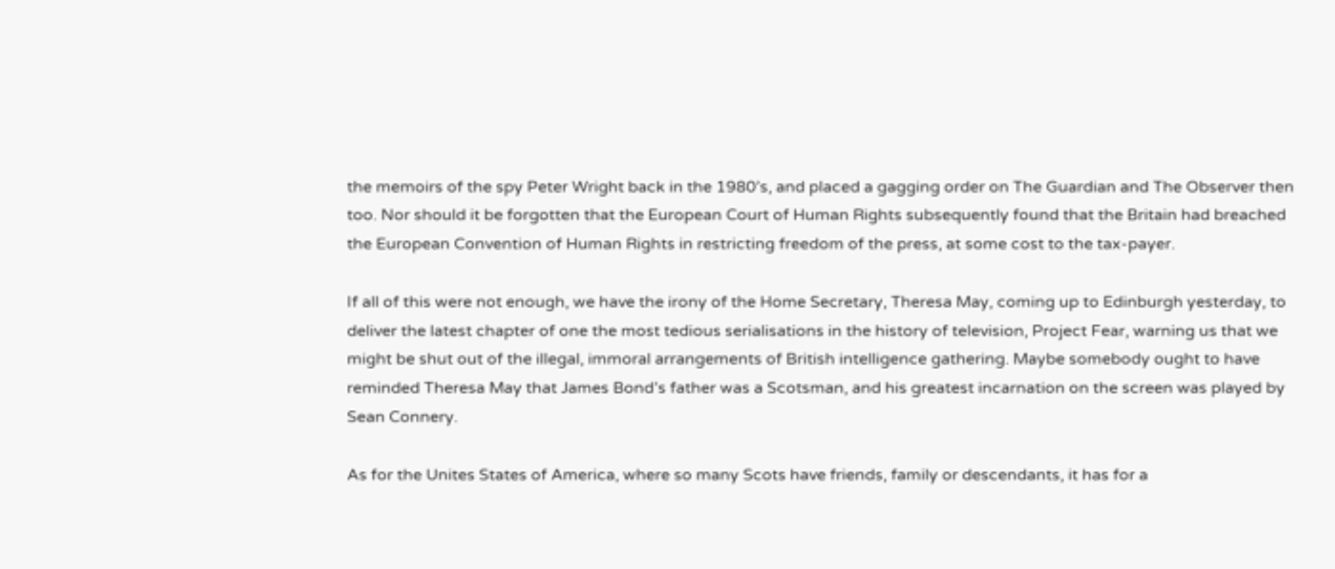the memoirs of the spy Peter Wright back in the 1980’s, and placed a gagging order on The Guardian and The Observer then too. Nor should it be forgotten that the European Court of Human Rights subsequently found that the Britain had breached the European Convention of Human Rights in restricting freedom of the press, at some cost to the tax-payer.

If all of this were not enough, we have the irony of the Home Secretary, Theresa May, coming up to Edinburgh yesterday, to deliver the latest chapter of one the most tedious serialisations in the history of television, Project Fear, warning us that we might be shut out of the illegal, immoral arrangements of British intelligence gathering. Maybe somebody ought to have reminded Theresa May that James Bond’s father was a Scotsman, and his greatest incarnation on the screen was played by Sean Connery.

As for the Unites States of America, where so many Scots have friends, family or descendants, it has for a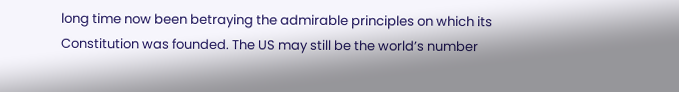long time now been betraying the admirable principles on which its Constitution was founded. The US may still be the world’s number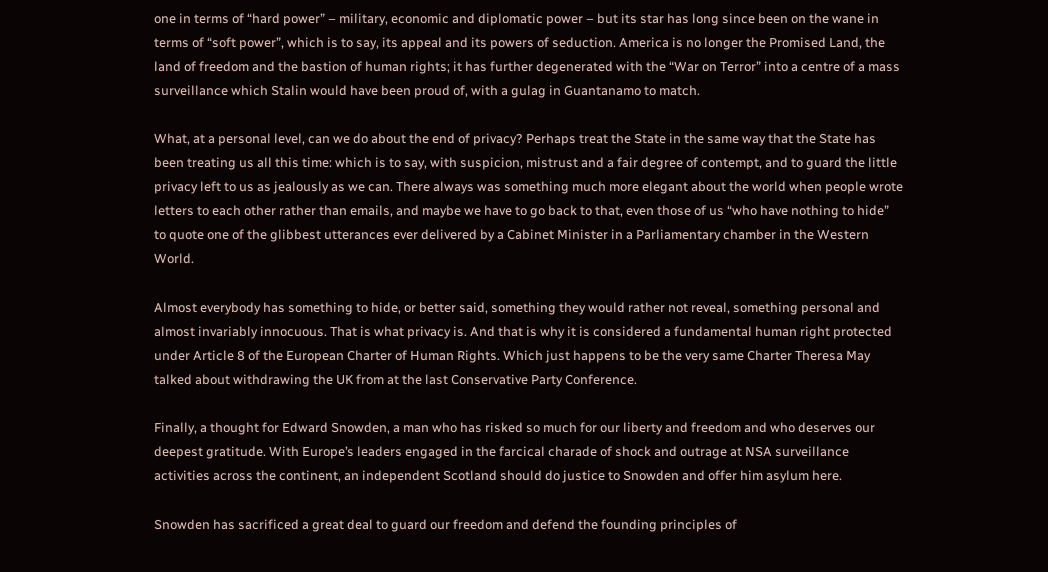one in terms of “hard power” – military, economic and diplomatic power – but its star has long since been on the wane in terms of “soft power”, which is to say, its appeal and its powers of seduction. America is no longer the Promised Land, the land of freedom and the bastion of human rights; it has further degenerated with the “War on Terror” into a centre of a mass surveillance which Stalin would have been proud of, with a gulag in Guantanamo to match.

What, at a personal level, can we do about the end of privacy? Perhaps treat the State in the same way that the State has been treating us all this time: which is to say, with suspicion, mistrust and a fair degree of contempt, and to guard the little privacy left to us as jealously as we can. There always was something much more elegant about the world when people wrote letters to each other rather than emails, and maybe we have to go back to that, even those of us “who have nothing to hide” to quote one of the glibbest utterances ever delivered by a Cabinet Minister in a Parliamentary chamber in the Western World.

Almost everybody has something to hide, or better said, something they would rather not reveal, something personal and almost invariably innocuous. That is what privacy is. And that is why it is considered a fundamental human right protected under Article 8 of the European Charter of Human Rights. Which just happens to be the very same Charter Theresa May talked about withdrawing the UK from at the last Conservative Party Conference.

Finally, a thought for Edward Snowden, a man who has risked so much for our liberty and freedom and who deserves our deepest gratitude. With Europe’s leaders engaged in the farcical charade of shock and outrage at NSA surveillance activities across the continent, an independent Scotland should do justice to Snowden and offer him asylum here.

Snowden has sacrificed a great deal to guard our freedom and defend the founding principles of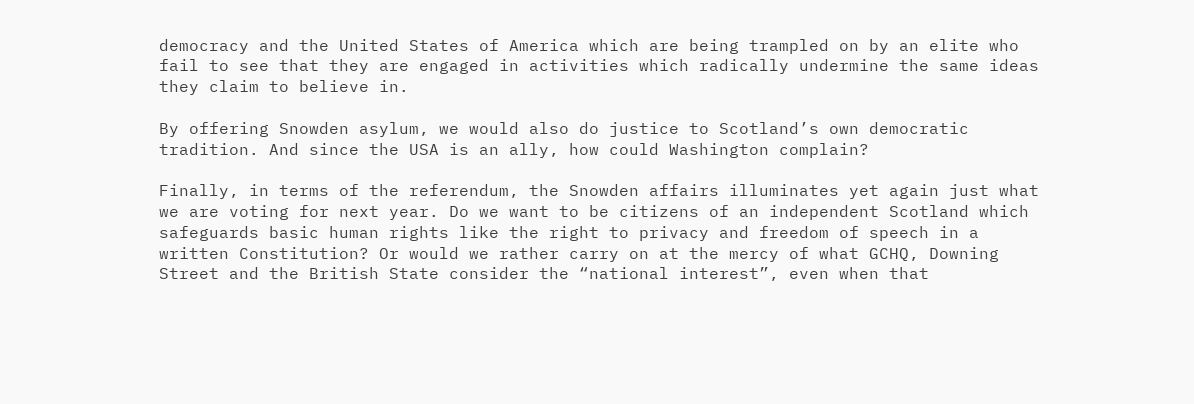democracy and the United States of America which are being trampled on by an elite who fail to see that they are engaged in activities which radically undermine the same ideas they claim to believe in.

By offering Snowden asylum, we would also do justice to Scotland’s own democratic tradition. And since the USA is an ally, how could Washington complain?

Finally, in terms of the referendum, the Snowden affairs illuminates yet again just what we are voting for next year. Do we want to be citizens of an independent Scotland which safeguards basic human rights like the right to privacy and freedom of speech in a written Constitution? Or would we rather carry on at the mercy of what GCHQ, Downing Street and the British State consider the “national interest”, even when that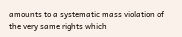amounts to a systematic mass violation of the very same rights which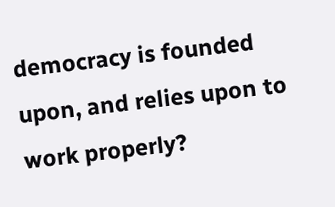democracy is founded upon, and relies upon to work properly?